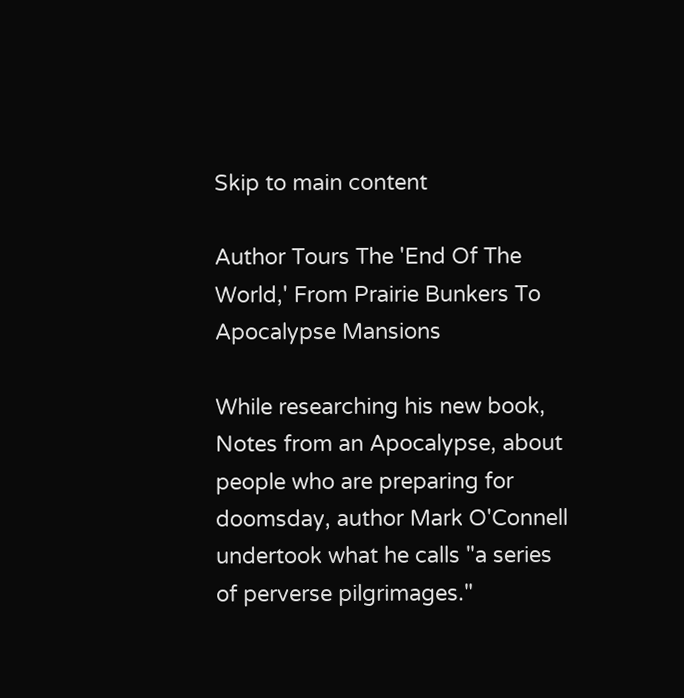Skip to main content

Author Tours The 'End Of The World,' From Prairie Bunkers To Apocalypse Mansions

While researching his new book, Notes from an Apocalypse, about people who are preparing for doomsday, author Mark O'Connell undertook what he calls "a series of perverse pilgrimages."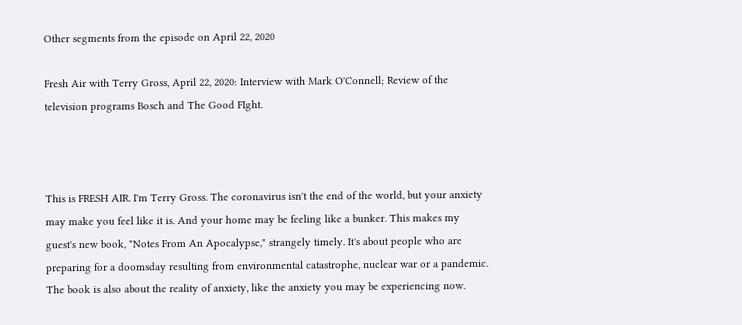Other segments from the episode on April 22, 2020

Fresh Air with Terry Gross, April 22, 2020: Interview with Mark O'Connell; Review of the television programs Bosch and The Good FIght.



This is FRESH AIR. I'm Terry Gross. The coronavirus isn't the end of the world, but your anxiety may make you feel like it is. And your home may be feeling like a bunker. This makes my guest's new book, "Notes From An Apocalypse," strangely timely. It's about people who are preparing for a doomsday resulting from environmental catastrophe, nuclear war or a pandemic. The book is also about the reality of anxiety, like the anxiety you may be experiencing now.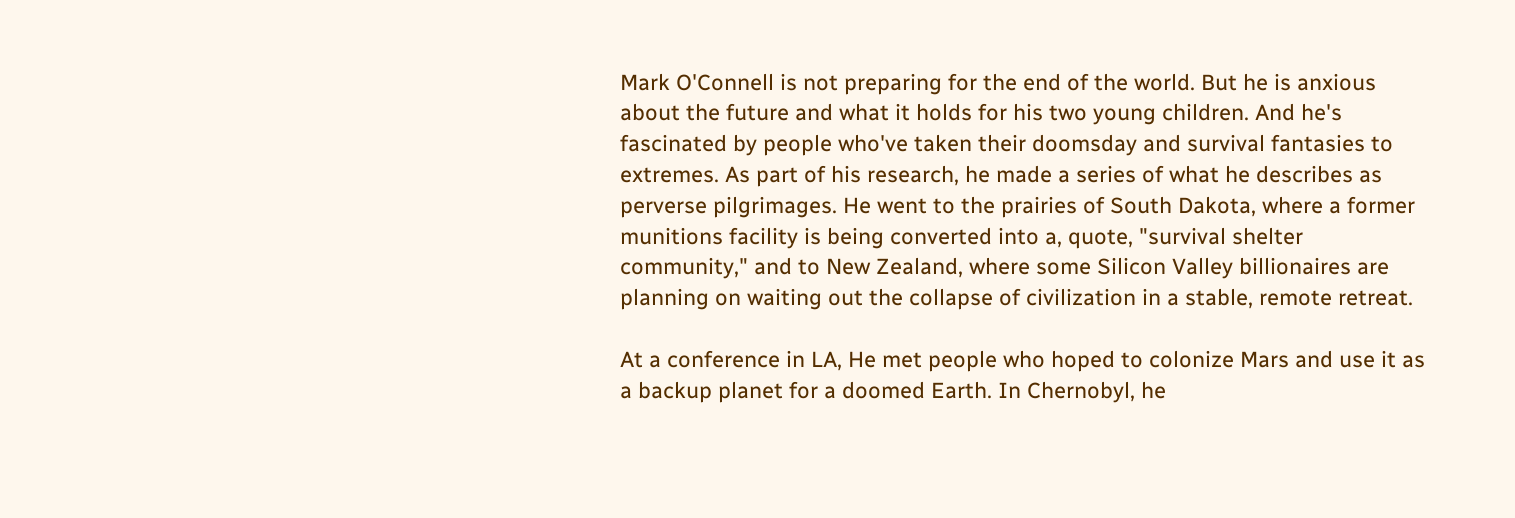Mark O'Connell is not preparing for the end of the world. But he is anxious about the future and what it holds for his two young children. And he's fascinated by people who've taken their doomsday and survival fantasies to extremes. As part of his research, he made a series of what he describes as perverse pilgrimages. He went to the prairies of South Dakota, where a former munitions facility is being converted into a, quote, "survival shelter community," and to New Zealand, where some Silicon Valley billionaires are planning on waiting out the collapse of civilization in a stable, remote retreat.

At a conference in LA, He met people who hoped to colonize Mars and use it as a backup planet for a doomed Earth. In Chernobyl, he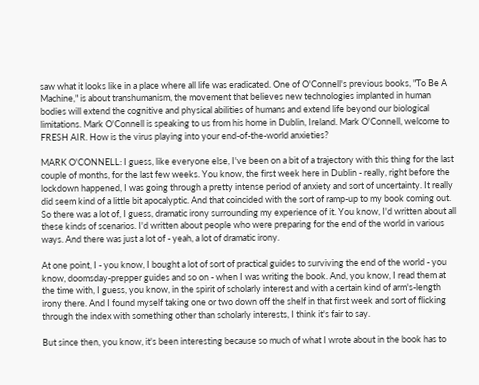saw what it looks like in a place where all life was eradicated. One of O'Connell's previous books, "To Be A Machine," is about transhumanism, the movement that believes new technologies implanted in human bodies will extend the cognitive and physical abilities of humans and extend life beyond our biological limitations. Mark O'Connell is speaking to us from his home in Dublin, Ireland. Mark O'Connell, welcome to FRESH AIR. How is the virus playing into your end-of-the-world anxieties?

MARK O'CONNELL: I guess, like everyone else, I've been on a bit of a trajectory with this thing for the last couple of months, for the last few weeks. You know, the first week here in Dublin - really, right before the lockdown happened, I was going through a pretty intense period of anxiety and sort of uncertainty. It really did seem kind of a little bit apocalyptic. And that coincided with the sort of ramp-up to my book coming out. So there was a lot of, I guess, dramatic irony surrounding my experience of it. You know, I'd written about all these kinds of scenarios. I'd written about people who were preparing for the end of the world in various ways. And there was just a lot of - yeah, a lot of dramatic irony.

At one point, I - you know, I bought a lot of sort of practical guides to surviving the end of the world - you know, doomsday-prepper guides and so on - when I was writing the book. And, you know, I read them at the time with, I guess, you know, in the spirit of scholarly interest and with a certain kind of arm's-length irony there. And I found myself taking one or two down off the shelf in that first week and sort of flicking through the index with something other than scholarly interests, I think it's fair to say.

But since then, you know, it's been interesting because so much of what I wrote about in the book has to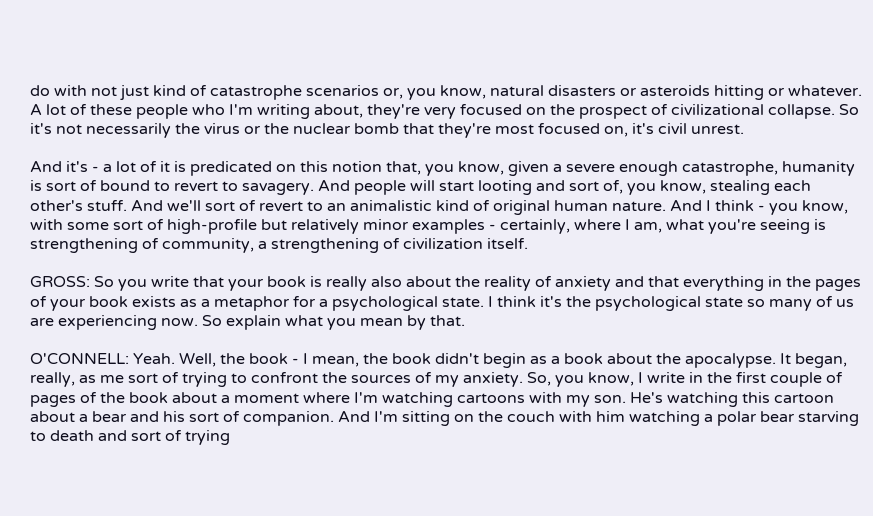do with not just kind of catastrophe scenarios or, you know, natural disasters or asteroids hitting or whatever. A lot of these people who I'm writing about, they're very focused on the prospect of civilizational collapse. So it's not necessarily the virus or the nuclear bomb that they're most focused on, it's civil unrest.

And it's - a lot of it is predicated on this notion that, you know, given a severe enough catastrophe, humanity is sort of bound to revert to savagery. And people will start looting and sort of, you know, stealing each other's stuff. And we'll sort of revert to an animalistic kind of original human nature. And I think - you know, with some sort of high-profile but relatively minor examples - certainly, where I am, what you're seeing is strengthening of community, a strengthening of civilization itself.

GROSS: So you write that your book is really also about the reality of anxiety and that everything in the pages of your book exists as a metaphor for a psychological state. I think it's the psychological state so many of us are experiencing now. So explain what you mean by that.

O'CONNELL: Yeah. Well, the book - I mean, the book didn't begin as a book about the apocalypse. It began, really, as me sort of trying to confront the sources of my anxiety. So, you know, I write in the first couple of pages of the book about a moment where I'm watching cartoons with my son. He's watching this cartoon about a bear and his sort of companion. And I'm sitting on the couch with him watching a polar bear starving to death and sort of trying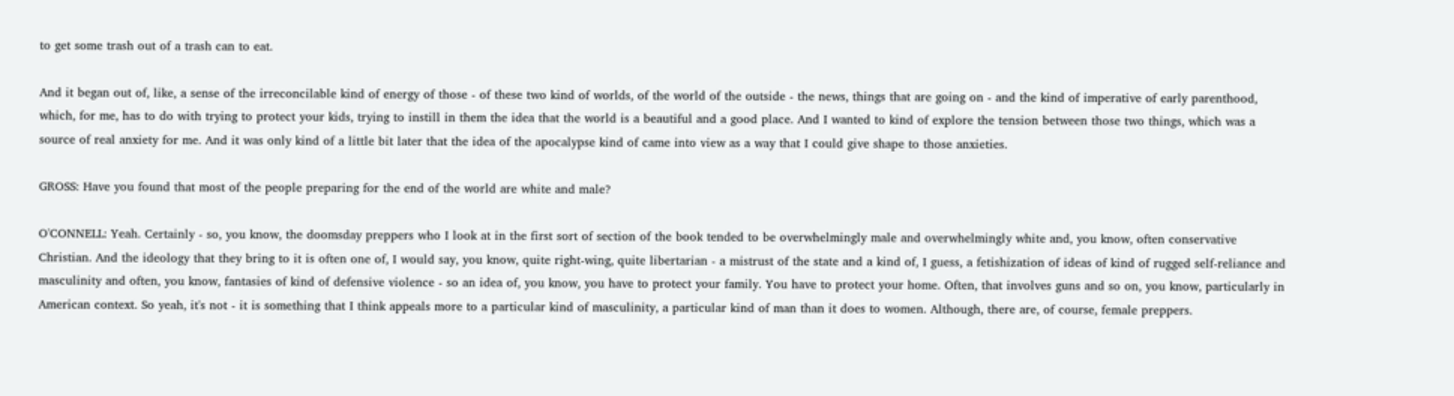to get some trash out of a trash can to eat.

And it began out of, like, a sense of the irreconcilable kind of energy of those - of these two kind of worlds, of the world of the outside - the news, things that are going on - and the kind of imperative of early parenthood, which, for me, has to do with trying to protect your kids, trying to instill in them the idea that the world is a beautiful and a good place. And I wanted to kind of explore the tension between those two things, which was a source of real anxiety for me. And it was only kind of a little bit later that the idea of the apocalypse kind of came into view as a way that I could give shape to those anxieties.

GROSS: Have you found that most of the people preparing for the end of the world are white and male?

O'CONNELL: Yeah. Certainly - so, you know, the doomsday preppers who I look at in the first sort of section of the book tended to be overwhelmingly male and overwhelmingly white and, you know, often conservative Christian. And the ideology that they bring to it is often one of, I would say, you know, quite right-wing, quite libertarian - a mistrust of the state and a kind of, I guess, a fetishization of ideas of kind of rugged self-reliance and masculinity and often, you know, fantasies of kind of defensive violence - so an idea of, you know, you have to protect your family. You have to protect your home. Often, that involves guns and so on, you know, particularly in American context. So yeah, it's not - it is something that I think appeals more to a particular kind of masculinity, a particular kind of man than it does to women. Although, there are, of course, female preppers.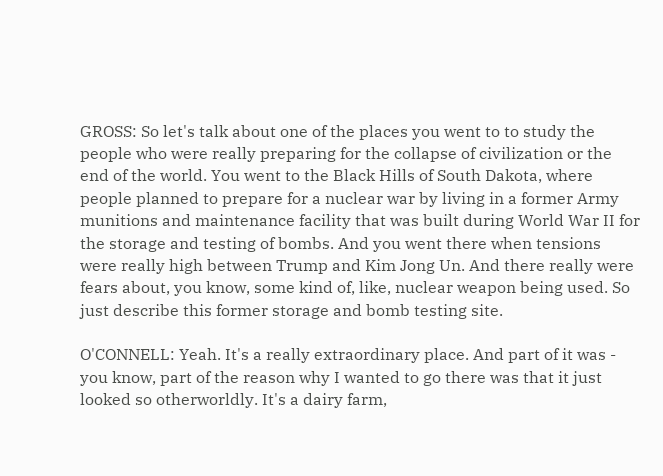GROSS: So let's talk about one of the places you went to to study the people who were really preparing for the collapse of civilization or the end of the world. You went to the Black Hills of South Dakota, where people planned to prepare for a nuclear war by living in a former Army munitions and maintenance facility that was built during World War II for the storage and testing of bombs. And you went there when tensions were really high between Trump and Kim Jong Un. And there really were fears about, you know, some kind of, like, nuclear weapon being used. So just describe this former storage and bomb testing site.

O'CONNELL: Yeah. It's a really extraordinary place. And part of it was - you know, part of the reason why I wanted to go there was that it just looked so otherworldly. It's a dairy farm,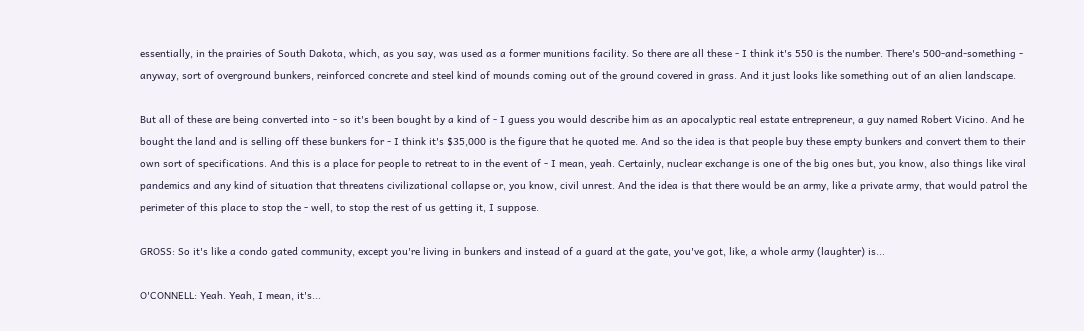essentially, in the prairies of South Dakota, which, as you say, was used as a former munitions facility. So there are all these - I think it's 550 is the number. There's 500-and-something - anyway, sort of overground bunkers, reinforced concrete and steel kind of mounds coming out of the ground covered in grass. And it just looks like something out of an alien landscape.

But all of these are being converted into - so it's been bought by a kind of - I guess you would describe him as an apocalyptic real estate entrepreneur, a guy named Robert Vicino. And he bought the land and is selling off these bunkers for - I think it's $35,000 is the figure that he quoted me. And so the idea is that people buy these empty bunkers and convert them to their own sort of specifications. And this is a place for people to retreat to in the event of - I mean, yeah. Certainly, nuclear exchange is one of the big ones but, you know, also things like viral pandemics and any kind of situation that threatens civilizational collapse or, you know, civil unrest. And the idea is that there would be an army, like a private army, that would patrol the perimeter of this place to stop the - well, to stop the rest of us getting it, I suppose.

GROSS: So it's like a condo gated community, except you're living in bunkers and instead of a guard at the gate, you've got, like, a whole army (laughter) is...

O'CONNELL: Yeah. Yeah, I mean, it's...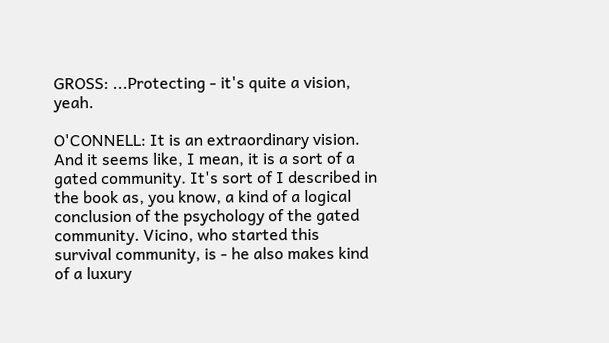GROSS: ...Protecting - it's quite a vision, yeah.

O'CONNELL: It is an extraordinary vision. And it seems like, I mean, it is a sort of a gated community. It's sort of I described in the book as, you know, a kind of a logical conclusion of the psychology of the gated community. Vicino, who started this survival community, is - he also makes kind of a luxury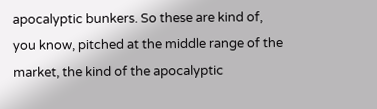apocalyptic bunkers. So these are kind of, you know, pitched at the middle range of the market, the kind of the apocalyptic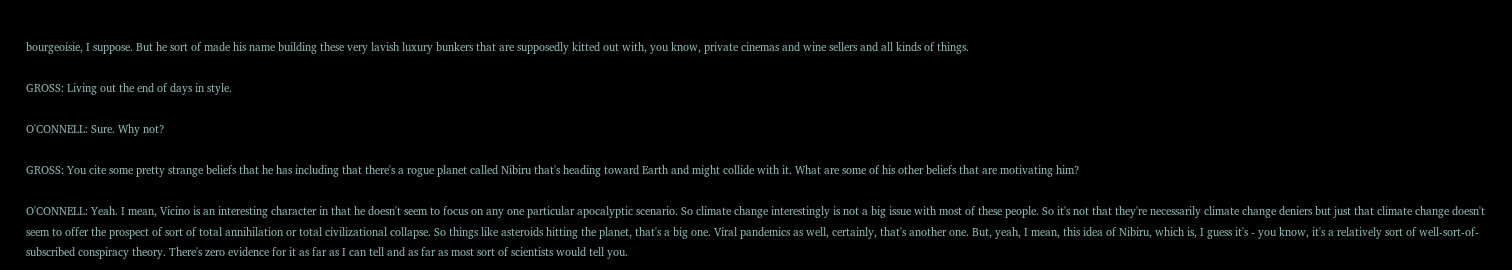bourgeoisie, I suppose. But he sort of made his name building these very lavish luxury bunkers that are supposedly kitted out with, you know, private cinemas and wine sellers and all kinds of things.

GROSS: Living out the end of days in style.

O'CONNELL: Sure. Why not?

GROSS: You cite some pretty strange beliefs that he has including that there's a rogue planet called Nibiru that's heading toward Earth and might collide with it. What are some of his other beliefs that are motivating him?

O'CONNELL: Yeah. I mean, Vicino is an interesting character in that he doesn't seem to focus on any one particular apocalyptic scenario. So climate change interestingly is not a big issue with most of these people. So it's not that they're necessarily climate change deniers but just that climate change doesn't seem to offer the prospect of sort of total annihilation or total civilizational collapse. So things like asteroids hitting the planet, that's a big one. Viral pandemics as well, certainly, that's another one. But, yeah, I mean, this idea of Nibiru, which is, I guess it's - you know, it's a relatively sort of well-sort-of-subscribed conspiracy theory. There's zero evidence for it as far as I can tell and as far as most sort of scientists would tell you.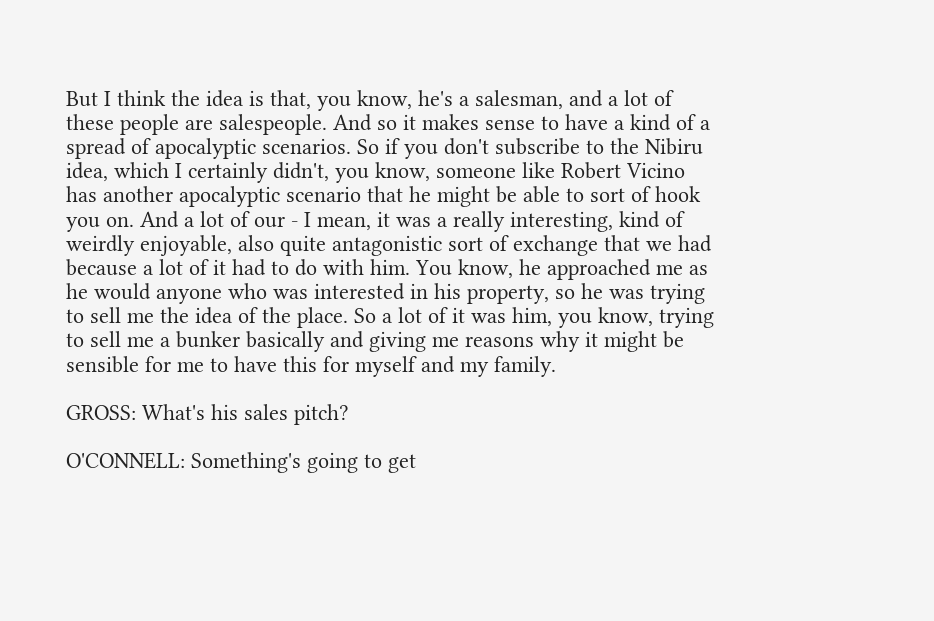But I think the idea is that, you know, he's a salesman, and a lot of these people are salespeople. And so it makes sense to have a kind of a spread of apocalyptic scenarios. So if you don't subscribe to the Nibiru idea, which I certainly didn't, you know, someone like Robert Vicino has another apocalyptic scenario that he might be able to sort of hook you on. And a lot of our - I mean, it was a really interesting, kind of weirdly enjoyable, also quite antagonistic sort of exchange that we had because a lot of it had to do with him. You know, he approached me as he would anyone who was interested in his property, so he was trying to sell me the idea of the place. So a lot of it was him, you know, trying to sell me a bunker basically and giving me reasons why it might be sensible for me to have this for myself and my family.

GROSS: What's his sales pitch?

O'CONNELL: Something's going to get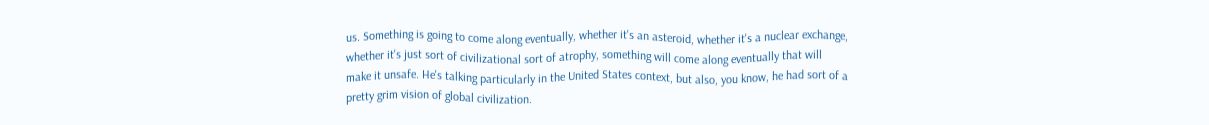us. Something is going to come along eventually, whether it's an asteroid, whether it's a nuclear exchange, whether it's just sort of civilizational sort of atrophy, something will come along eventually that will make it unsafe. He's talking particularly in the United States context, but also, you know, he had sort of a pretty grim vision of global civilization.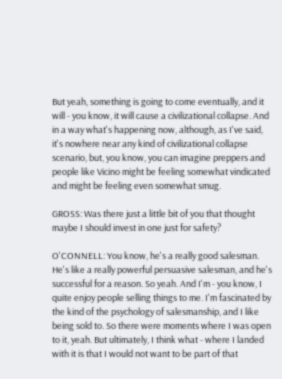But yeah, something is going to come eventually, and it will - you know, it will cause a civilizational collapse. And in a way what's happening now, although, as I've said, it's nowhere near any kind of civilizational collapse scenario, but, you know, you can imagine preppers and people like Vicino might be feeling somewhat vindicated and might be feeling even somewhat smug.

GROSS: Was there just a little bit of you that thought maybe I should invest in one just for safety?

O'CONNELL: You know, he's a really good salesman. He's like a really powerful persuasive salesman, and he's successful for a reason. So yeah. And I'm - you know, I quite enjoy people selling things to me. I'm fascinated by the kind of the psychology of salesmanship, and I like being sold to. So there were moments where I was open to it, yeah. But ultimately, I think what - where I landed with it is that I would not want to be part of that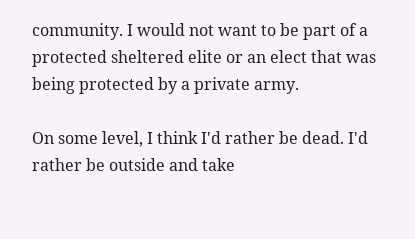community. I would not want to be part of a protected sheltered elite or an elect that was being protected by a private army.

On some level, I think I'd rather be dead. I'd rather be outside and take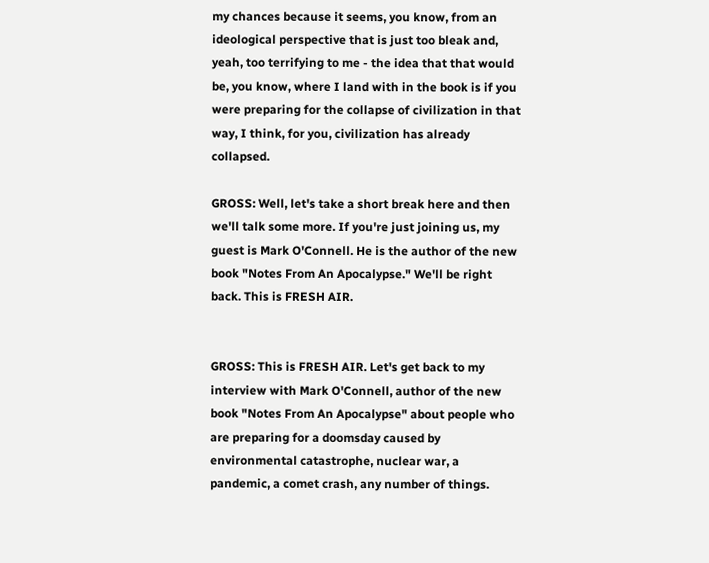my chances because it seems, you know, from an ideological perspective that is just too bleak and, yeah, too terrifying to me - the idea that that would be, you know, where I land with in the book is if you were preparing for the collapse of civilization in that way, I think, for you, civilization has already collapsed.

GROSS: Well, let's take a short break here and then we'll talk some more. If you're just joining us, my guest is Mark O'Connell. He is the author of the new book "Notes From An Apocalypse." We'll be right back. This is FRESH AIR.


GROSS: This is FRESH AIR. Let's get back to my interview with Mark O'Connell, author of the new book "Notes From An Apocalypse" about people who are preparing for a doomsday caused by environmental catastrophe, nuclear war, a pandemic, a comet crash, any number of things.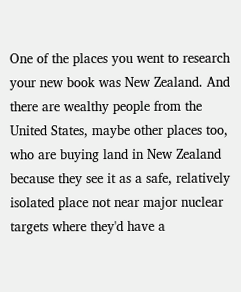One of the places you went to research your new book was New Zealand. And there are wealthy people from the United States, maybe other places too, who are buying land in New Zealand because they see it as a safe, relatively isolated place not near major nuclear targets where they'd have a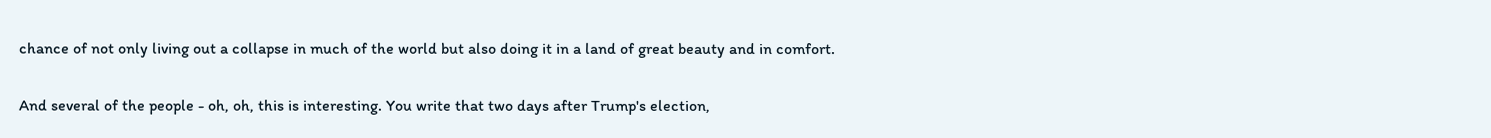chance of not only living out a collapse in much of the world but also doing it in a land of great beauty and in comfort.

And several of the people - oh, oh, this is interesting. You write that two days after Trump's election,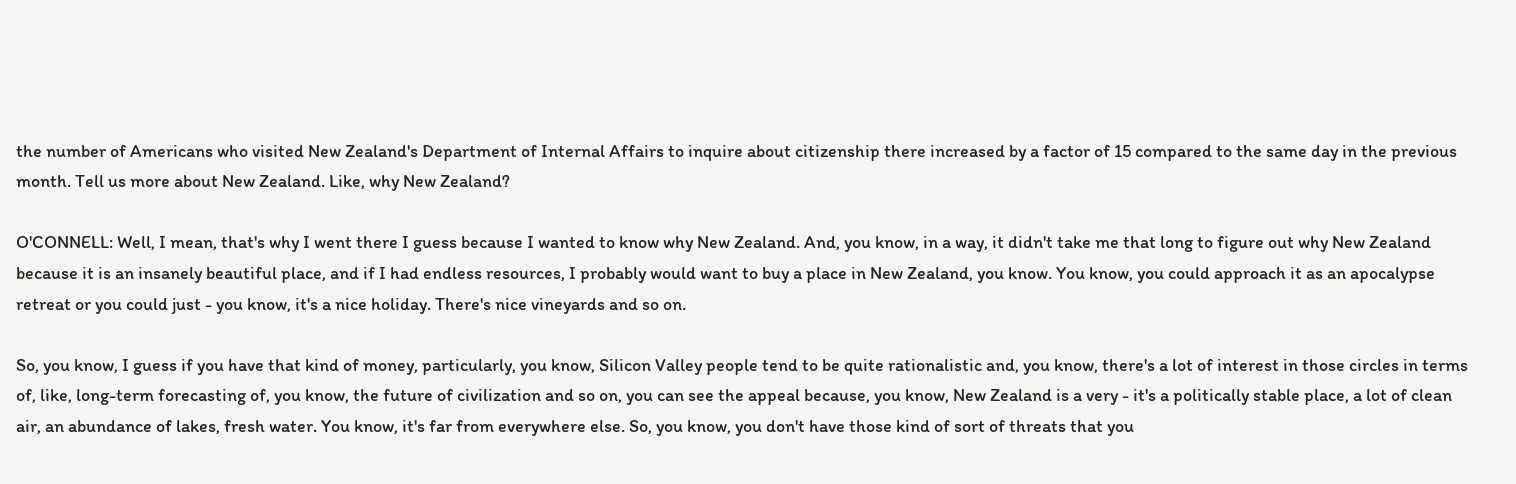the number of Americans who visited New Zealand's Department of Internal Affairs to inquire about citizenship there increased by a factor of 15 compared to the same day in the previous month. Tell us more about New Zealand. Like, why New Zealand?

O'CONNELL: Well, I mean, that's why I went there I guess because I wanted to know why New Zealand. And, you know, in a way, it didn't take me that long to figure out why New Zealand because it is an insanely beautiful place, and if I had endless resources, I probably would want to buy a place in New Zealand, you know. You know, you could approach it as an apocalypse retreat or you could just - you know, it's a nice holiday. There's nice vineyards and so on.

So, you know, I guess if you have that kind of money, particularly, you know, Silicon Valley people tend to be quite rationalistic and, you know, there's a lot of interest in those circles in terms of, like, long-term forecasting of, you know, the future of civilization and so on, you can see the appeal because, you know, New Zealand is a very - it's a politically stable place, a lot of clean air, an abundance of lakes, fresh water. You know, it's far from everywhere else. So, you know, you don't have those kind of sort of threats that you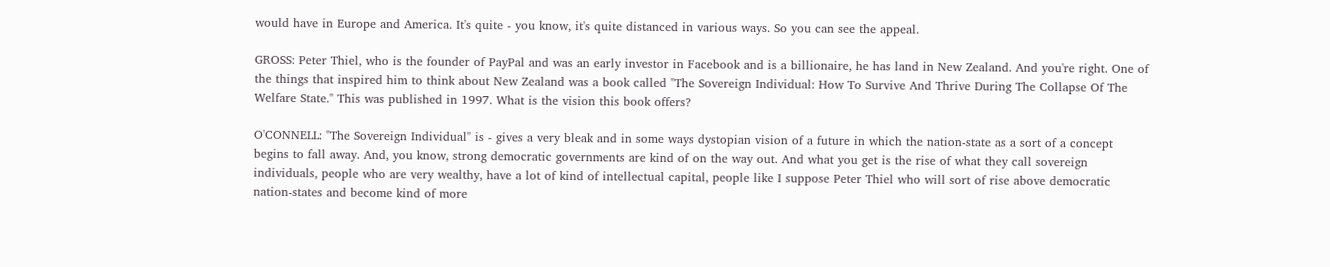would have in Europe and America. It's quite - you know, it's quite distanced in various ways. So you can see the appeal.

GROSS: Peter Thiel, who is the founder of PayPal and was an early investor in Facebook and is a billionaire, he has land in New Zealand. And you're right. One of the things that inspired him to think about New Zealand was a book called "The Sovereign Individual: How To Survive And Thrive During The Collapse Of The Welfare State." This was published in 1997. What is the vision this book offers?

O'CONNELL: "The Sovereign Individual" is - gives a very bleak and in some ways dystopian vision of a future in which the nation-state as a sort of a concept begins to fall away. And, you know, strong democratic governments are kind of on the way out. And what you get is the rise of what they call sovereign individuals, people who are very wealthy, have a lot of kind of intellectual capital, people like I suppose Peter Thiel who will sort of rise above democratic nation-states and become kind of more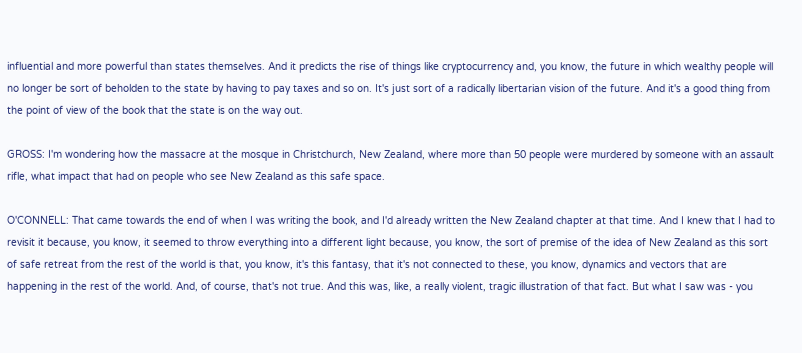influential and more powerful than states themselves. And it predicts the rise of things like cryptocurrency and, you know, the future in which wealthy people will no longer be sort of beholden to the state by having to pay taxes and so on. It's just sort of a radically libertarian vision of the future. And it's a good thing from the point of view of the book that the state is on the way out.

GROSS: I'm wondering how the massacre at the mosque in Christchurch, New Zealand, where more than 50 people were murdered by someone with an assault rifle, what impact that had on people who see New Zealand as this safe space.

O'CONNELL: That came towards the end of when I was writing the book, and I'd already written the New Zealand chapter at that time. And I knew that I had to revisit it because, you know, it seemed to throw everything into a different light because, you know, the sort of premise of the idea of New Zealand as this sort of safe retreat from the rest of the world is that, you know, it's this fantasy, that it's not connected to these, you know, dynamics and vectors that are happening in the rest of the world. And, of course, that's not true. And this was, like, a really violent, tragic illustration of that fact. But what I saw was - you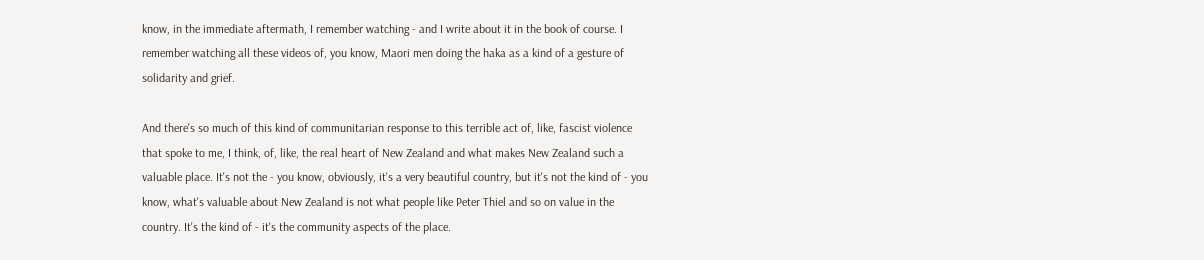know, in the immediate aftermath, I remember watching - and I write about it in the book of course. I remember watching all these videos of, you know, Maori men doing the haka as a kind of a gesture of solidarity and grief.

And there's so much of this kind of communitarian response to this terrible act of, like, fascist violence that spoke to me, I think, of, like, the real heart of New Zealand and what makes New Zealand such a valuable place. It's not the - you know, obviously, it's a very beautiful country, but it's not the kind of - you know, what's valuable about New Zealand is not what people like Peter Thiel and so on value in the country. It's the kind of - it's the community aspects of the place.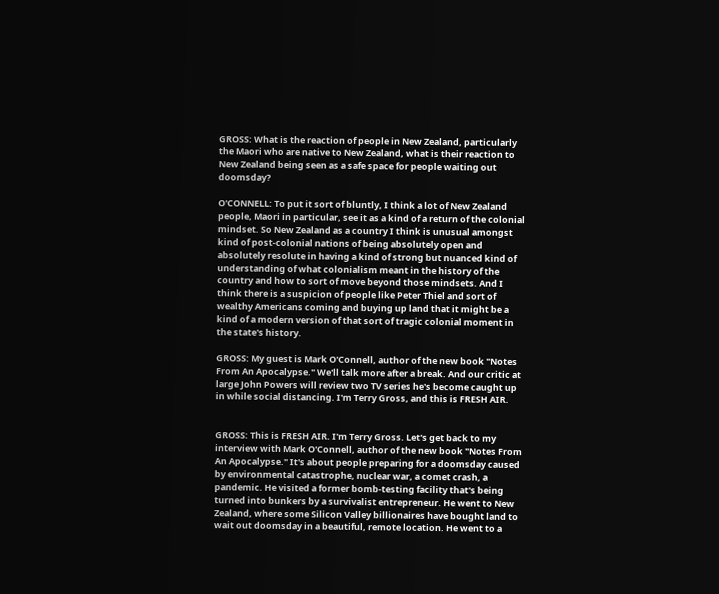GROSS: What is the reaction of people in New Zealand, particularly the Maori who are native to New Zealand, what is their reaction to New Zealand being seen as a safe space for people waiting out doomsday?

O'CONNELL: To put it sort of bluntly, I think a lot of New Zealand people, Maori in particular, see it as a kind of a return of the colonial mindset. So New Zealand as a country I think is unusual amongst kind of post-colonial nations of being absolutely open and absolutely resolute in having a kind of strong but nuanced kind of understanding of what colonialism meant in the history of the country and how to sort of move beyond those mindsets. And I think there is a suspicion of people like Peter Thiel and sort of wealthy Americans coming and buying up land that it might be a kind of a modern version of that sort of tragic colonial moment in the state's history.

GROSS: My guest is Mark O'Connell, author of the new book "Notes From An Apocalypse." We'll talk more after a break. And our critic at large John Powers will review two TV series he's become caught up in while social distancing. I'm Terry Gross, and this is FRESH AIR.


GROSS: This is FRESH AIR. I'm Terry Gross. Let's get back to my interview with Mark O'Connell, author of the new book "Notes From An Apocalypse." It's about people preparing for a doomsday caused by environmental catastrophe, nuclear war, a comet crash, a pandemic. He visited a former bomb-testing facility that's being turned into bunkers by a survivalist entrepreneur. He went to New Zealand, where some Silicon Valley billionaires have bought land to wait out doomsday in a beautiful, remote location. He went to a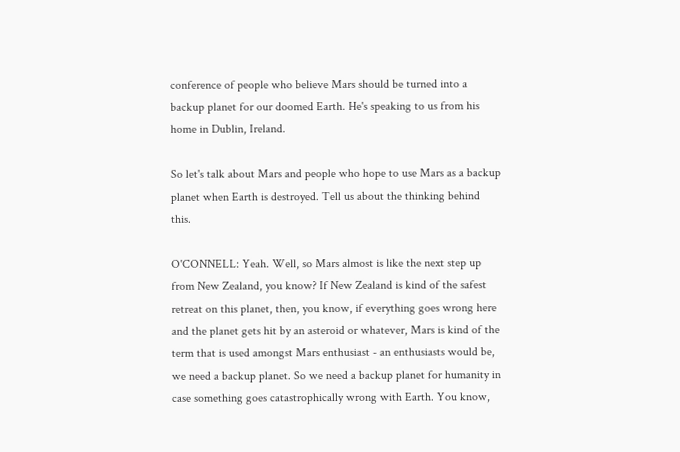conference of people who believe Mars should be turned into a backup planet for our doomed Earth. He's speaking to us from his home in Dublin, Ireland.

So let's talk about Mars and people who hope to use Mars as a backup planet when Earth is destroyed. Tell us about the thinking behind this.

O'CONNELL: Yeah. Well, so Mars almost is like the next step up from New Zealand, you know? If New Zealand is kind of the safest retreat on this planet, then, you know, if everything goes wrong here and the planet gets hit by an asteroid or whatever, Mars is kind of the term that is used amongst Mars enthusiast - an enthusiasts would be, we need a backup planet. So we need a backup planet for humanity in case something goes catastrophically wrong with Earth. You know,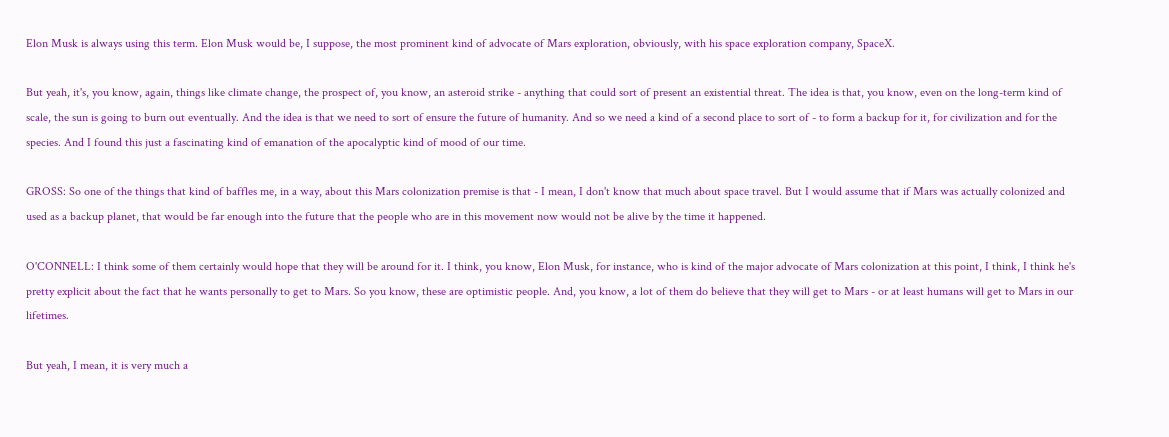Elon Musk is always using this term. Elon Musk would be, I suppose, the most prominent kind of advocate of Mars exploration, obviously, with his space exploration company, SpaceX.

But yeah, it's, you know, again, things like climate change, the prospect of, you know, an asteroid strike - anything that could sort of present an existential threat. The idea is that, you know, even on the long-term kind of scale, the sun is going to burn out eventually. And the idea is that we need to sort of ensure the future of humanity. And so we need a kind of a second place to sort of - to form a backup for it, for civilization and for the species. And I found this just a fascinating kind of emanation of the apocalyptic kind of mood of our time.

GROSS: So one of the things that kind of baffles me, in a way, about this Mars colonization premise is that - I mean, I don't know that much about space travel. But I would assume that if Mars was actually colonized and used as a backup planet, that would be far enough into the future that the people who are in this movement now would not be alive by the time it happened.

O'CONNELL: I think some of them certainly would hope that they will be around for it. I think, you know, Elon Musk, for instance, who is kind of the major advocate of Mars colonization at this point, I think, I think he's pretty explicit about the fact that he wants personally to get to Mars. So you know, these are optimistic people. And, you know, a lot of them do believe that they will get to Mars - or at least humans will get to Mars in our lifetimes.

But yeah, I mean, it is very much a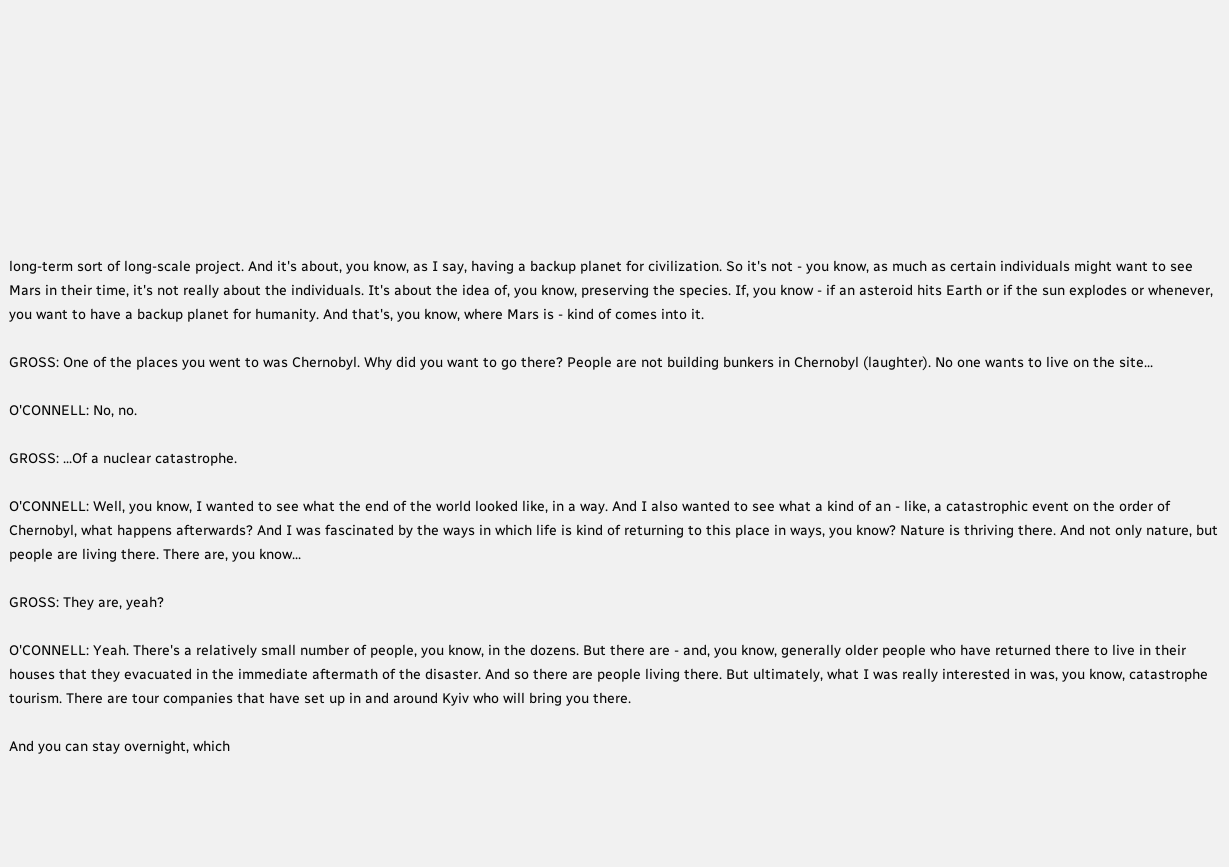long-term sort of long-scale project. And it's about, you know, as I say, having a backup planet for civilization. So it's not - you know, as much as certain individuals might want to see Mars in their time, it's not really about the individuals. It's about the idea of, you know, preserving the species. If, you know - if an asteroid hits Earth or if the sun explodes or whenever, you want to have a backup planet for humanity. And that's, you know, where Mars is - kind of comes into it.

GROSS: One of the places you went to was Chernobyl. Why did you want to go there? People are not building bunkers in Chernobyl (laughter). No one wants to live on the site...

O'CONNELL: No, no.

GROSS: ...Of a nuclear catastrophe.

O'CONNELL: Well, you know, I wanted to see what the end of the world looked like, in a way. And I also wanted to see what a kind of an - like, a catastrophic event on the order of Chernobyl, what happens afterwards? And I was fascinated by the ways in which life is kind of returning to this place in ways, you know? Nature is thriving there. And not only nature, but people are living there. There are, you know...

GROSS: They are, yeah?

O'CONNELL: Yeah. There's a relatively small number of people, you know, in the dozens. But there are - and, you know, generally older people who have returned there to live in their houses that they evacuated in the immediate aftermath of the disaster. And so there are people living there. But ultimately, what I was really interested in was, you know, catastrophe tourism. There are tour companies that have set up in and around Kyiv who will bring you there.

And you can stay overnight, which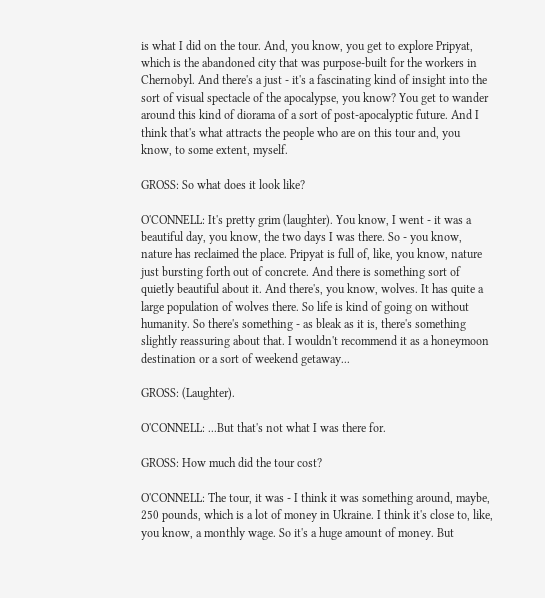is what I did on the tour. And, you know, you get to explore Pripyat, which is the abandoned city that was purpose-built for the workers in Chernobyl. And there's a just - it's a fascinating kind of insight into the sort of visual spectacle of the apocalypse, you know? You get to wander around this kind of diorama of a sort of post-apocalyptic future. And I think that's what attracts the people who are on this tour and, you know, to some extent, myself.

GROSS: So what does it look like?

O'CONNELL: It's pretty grim (laughter). You know, I went - it was a beautiful day, you know, the two days I was there. So - you know, nature has reclaimed the place. Pripyat is full of, like, you know, nature just bursting forth out of concrete. And there is something sort of quietly beautiful about it. And there's, you know, wolves. It has quite a large population of wolves there. So life is kind of going on without humanity. So there's something - as bleak as it is, there's something slightly reassuring about that. I wouldn't recommend it as a honeymoon destination or a sort of weekend getaway...

GROSS: (Laughter).

O'CONNELL: ...But that's not what I was there for.

GROSS: How much did the tour cost?

O'CONNELL: The tour, it was - I think it was something around, maybe, 250 pounds, which is a lot of money in Ukraine. I think it's close to, like, you know, a monthly wage. So it's a huge amount of money. But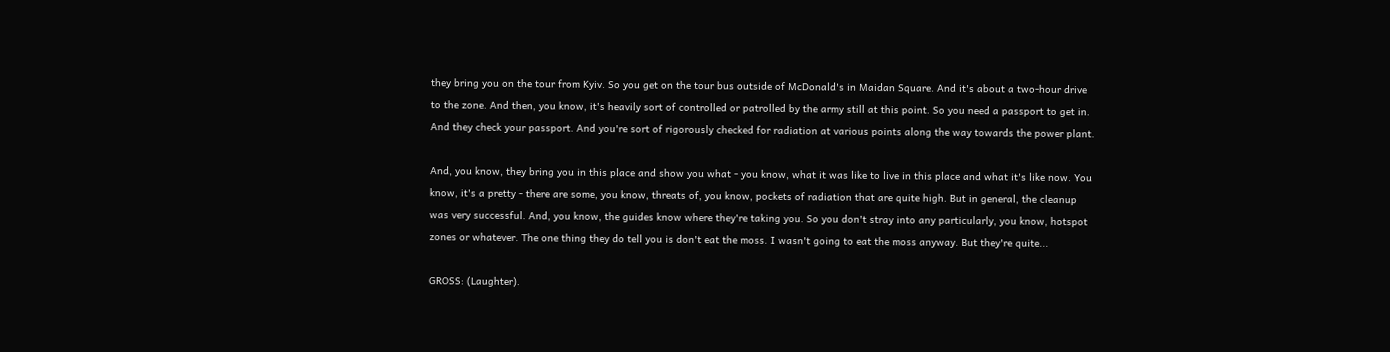they bring you on the tour from Kyiv. So you get on the tour bus outside of McDonald's in Maidan Square. And it's about a two-hour drive to the zone. And then, you know, it's heavily sort of controlled or patrolled by the army still at this point. So you need a passport to get in. And they check your passport. And you're sort of rigorously checked for radiation at various points along the way towards the power plant.

And, you know, they bring you in this place and show you what - you know, what it was like to live in this place and what it's like now. You know, it's a pretty - there are some, you know, threats of, you know, pockets of radiation that are quite high. But in general, the cleanup was very successful. And, you know, the guides know where they're taking you. So you don't stray into any particularly, you know, hotspot zones or whatever. The one thing they do tell you is don't eat the moss. I wasn't going to eat the moss anyway. But they're quite...

GROSS: (Laughter).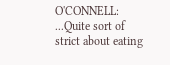O'CONNELL: ...Quite sort of strict about eating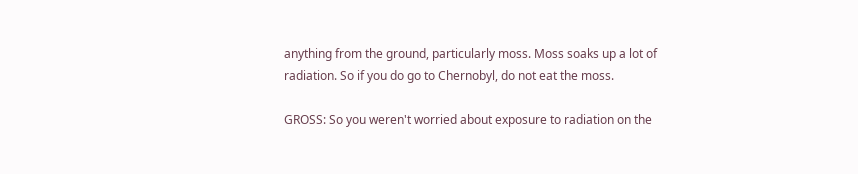anything from the ground, particularly moss. Moss soaks up a lot of radiation. So if you do go to Chernobyl, do not eat the moss.

GROSS: So you weren't worried about exposure to radiation on the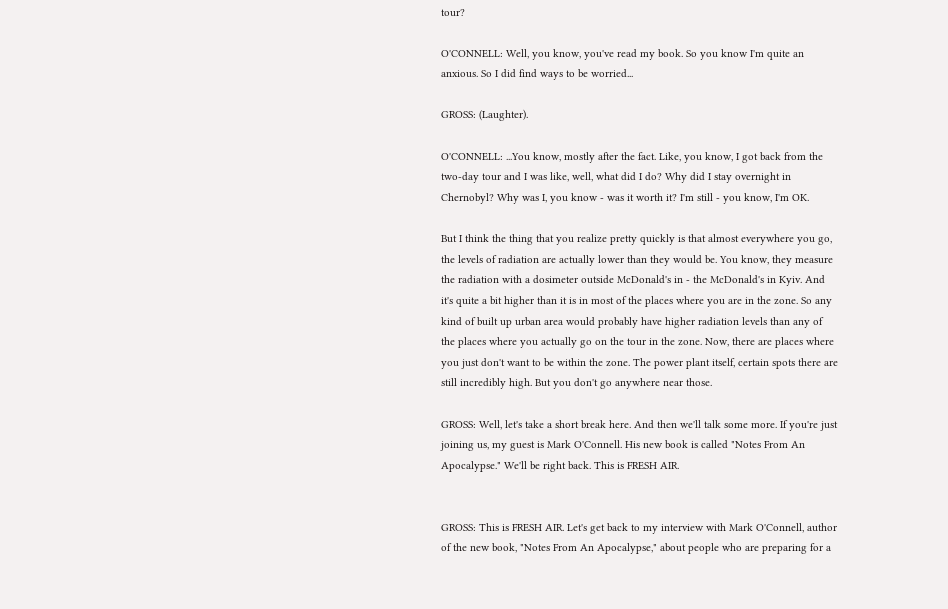tour?

O'CONNELL: Well, you know, you've read my book. So you know I'm quite an anxious. So I did find ways to be worried...

GROSS: (Laughter).

O'CONNELL: ...You know, mostly after the fact. Like, you know, I got back from the two-day tour and I was like, well, what did I do? Why did I stay overnight in Chernobyl? Why was I, you know - was it worth it? I'm still - you know, I'm OK.

But I think the thing that you realize pretty quickly is that almost everywhere you go, the levels of radiation are actually lower than they would be. You know, they measure the radiation with a dosimeter outside McDonald's in - the McDonald's in Kyiv. And it's quite a bit higher than it is in most of the places where you are in the zone. So any kind of built up urban area would probably have higher radiation levels than any of the places where you actually go on the tour in the zone. Now, there are places where you just don't want to be within the zone. The power plant itself, certain spots there are still incredibly high. But you don't go anywhere near those.

GROSS: Well, let's take a short break here. And then we'll talk some more. If you're just joining us, my guest is Mark O'Connell. His new book is called "Notes From An Apocalypse." We'll be right back. This is FRESH AIR.


GROSS: This is FRESH AIR. Let's get back to my interview with Mark O'Connell, author of the new book, "Notes From An Apocalypse," about people who are preparing for a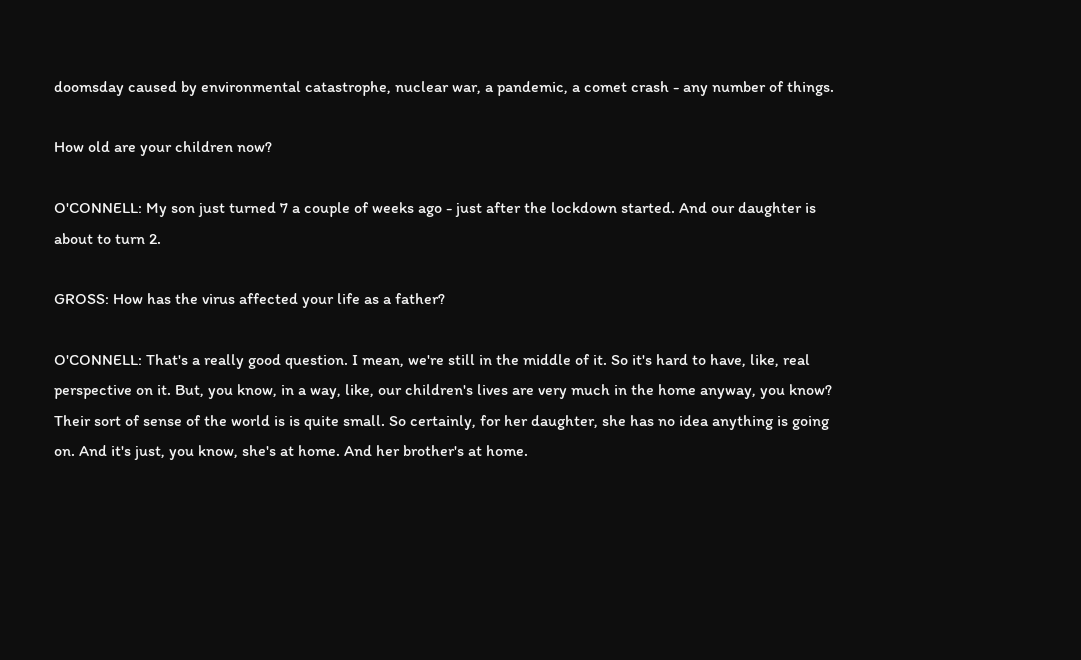doomsday caused by environmental catastrophe, nuclear war, a pandemic, a comet crash - any number of things.

How old are your children now?

O'CONNELL: My son just turned 7 a couple of weeks ago - just after the lockdown started. And our daughter is about to turn 2.

GROSS: How has the virus affected your life as a father?

O'CONNELL: That's a really good question. I mean, we're still in the middle of it. So it's hard to have, like, real perspective on it. But, you know, in a way, like, our children's lives are very much in the home anyway, you know? Their sort of sense of the world is is quite small. So certainly, for her daughter, she has no idea anything is going on. And it's just, you know, she's at home. And her brother's at home.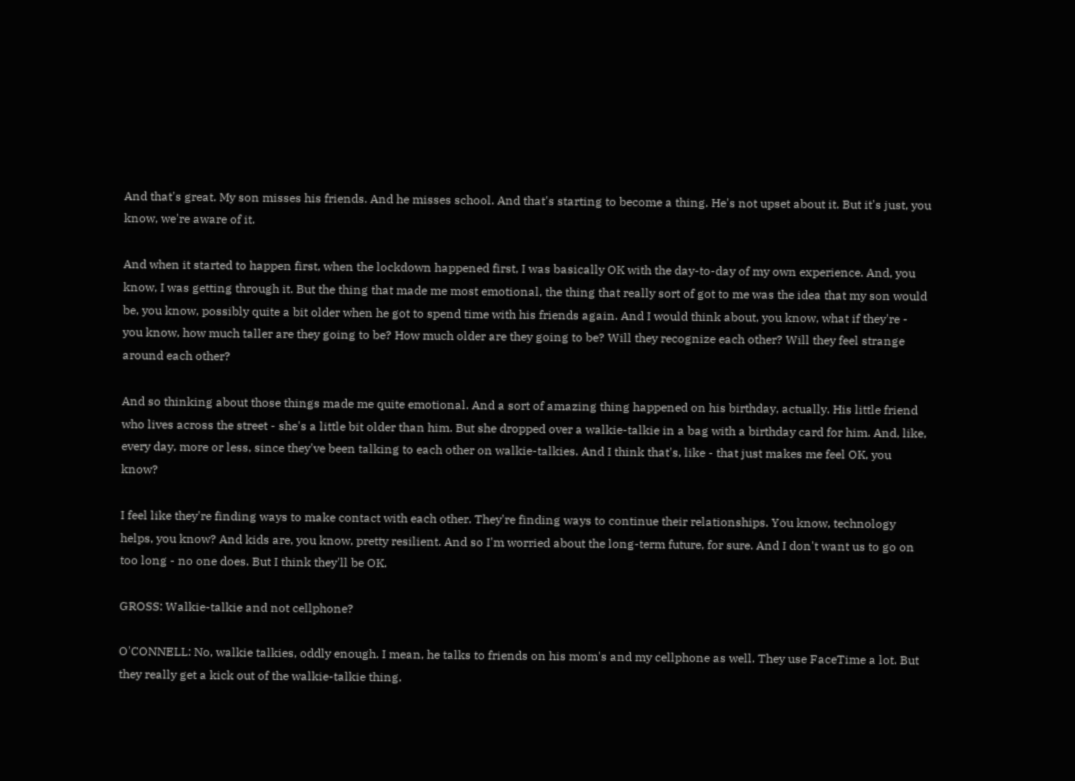And that's great. My son misses his friends. And he misses school. And that's starting to become a thing. He's not upset about it. But it's just, you know, we're aware of it.

And when it started to happen first, when the lockdown happened first, I was basically OK with the day-to-day of my own experience. And, you know, I was getting through it. But the thing that made me most emotional, the thing that really sort of got to me was the idea that my son would be, you know, possibly quite a bit older when he got to spend time with his friends again. And I would think about, you know, what if they're - you know, how much taller are they going to be? How much older are they going to be? Will they recognize each other? Will they feel strange around each other?

And so thinking about those things made me quite emotional. And a sort of amazing thing happened on his birthday, actually. His little friend who lives across the street - she's a little bit older than him. But she dropped over a walkie-talkie in a bag with a birthday card for him. And, like, every day, more or less, since they've been talking to each other on walkie-talkies. And I think that's, like - that just makes me feel OK, you know?

I feel like they're finding ways to make contact with each other. They're finding ways to continue their relationships. You know, technology helps, you know? And kids are, you know, pretty resilient. And so I'm worried about the long-term future, for sure. And I don't want us to go on too long - no one does. But I think they'll be OK.

GROSS: Walkie-talkie and not cellphone?

O'CONNELL: No, walkie talkies, oddly enough. I mean, he talks to friends on his mom's and my cellphone as well. They use FaceTime a lot. But they really get a kick out of the walkie-talkie thing.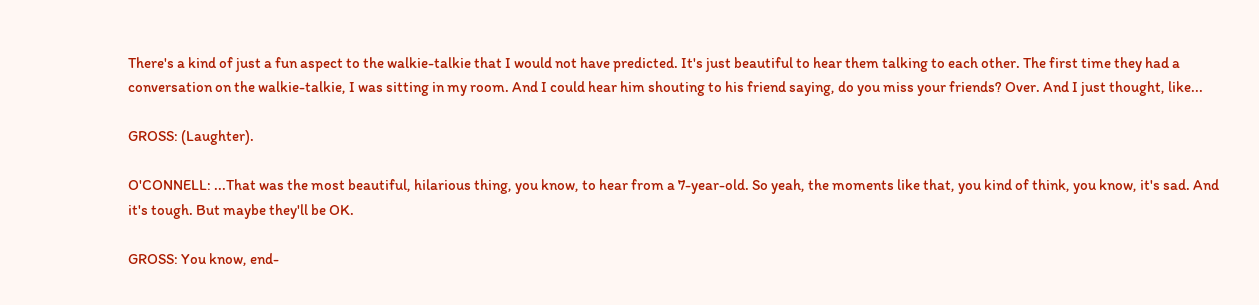There's a kind of just a fun aspect to the walkie-talkie that I would not have predicted. It's just beautiful to hear them talking to each other. The first time they had a conversation on the walkie-talkie, I was sitting in my room. And I could hear him shouting to his friend saying, do you miss your friends? Over. And I just thought, like...

GROSS: (Laughter).

O'CONNELL: ...That was the most beautiful, hilarious thing, you know, to hear from a 7-year-old. So yeah, the moments like that, you kind of think, you know, it's sad. And it's tough. But maybe they'll be OK.

GROSS: You know, end-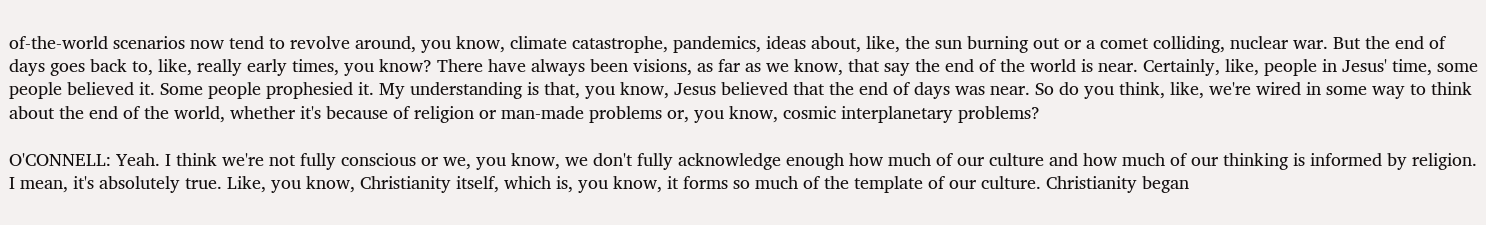of-the-world scenarios now tend to revolve around, you know, climate catastrophe, pandemics, ideas about, like, the sun burning out or a comet colliding, nuclear war. But the end of days goes back to, like, really early times, you know? There have always been visions, as far as we know, that say the end of the world is near. Certainly, like, people in Jesus' time, some people believed it. Some people prophesied it. My understanding is that, you know, Jesus believed that the end of days was near. So do you think, like, we're wired in some way to think about the end of the world, whether it's because of religion or man-made problems or, you know, cosmic interplanetary problems?

O'CONNELL: Yeah. I think we're not fully conscious or we, you know, we don't fully acknowledge enough how much of our culture and how much of our thinking is informed by religion. I mean, it's absolutely true. Like, you know, Christianity itself, which is, you know, it forms so much of the template of our culture. Christianity began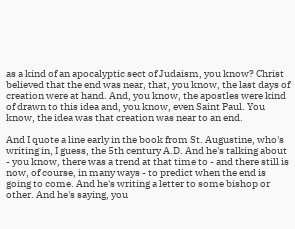as a kind of an apocalyptic sect of Judaism, you know? Christ believed that the end was near, that, you know, the last days of creation were at hand. And, you know, the apostles were kind of drawn to this idea and, you know, even Saint Paul. You know, the idea was that creation was near to an end.

And I quote a line early in the book from St. Augustine, who's writing in, I guess, the 5th century A.D. And he's talking about - you know, there was a trend at that time to - and there still is now, of course, in many ways - to predict when the end is going to come. And he's writing a letter to some bishop or other. And he's saying, you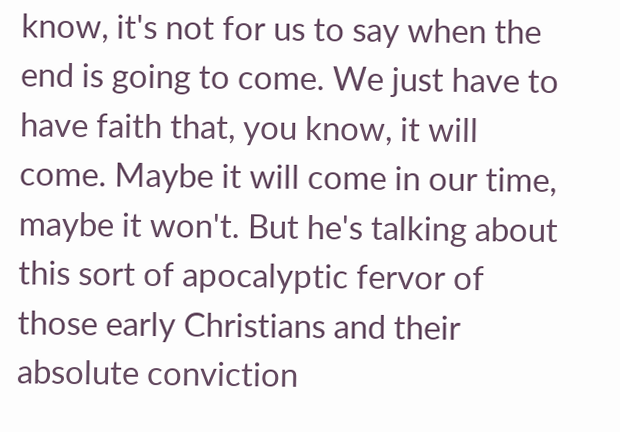know, it's not for us to say when the end is going to come. We just have to have faith that, you know, it will come. Maybe it will come in our time, maybe it won't. But he's talking about this sort of apocalyptic fervor of those early Christians and their absolute conviction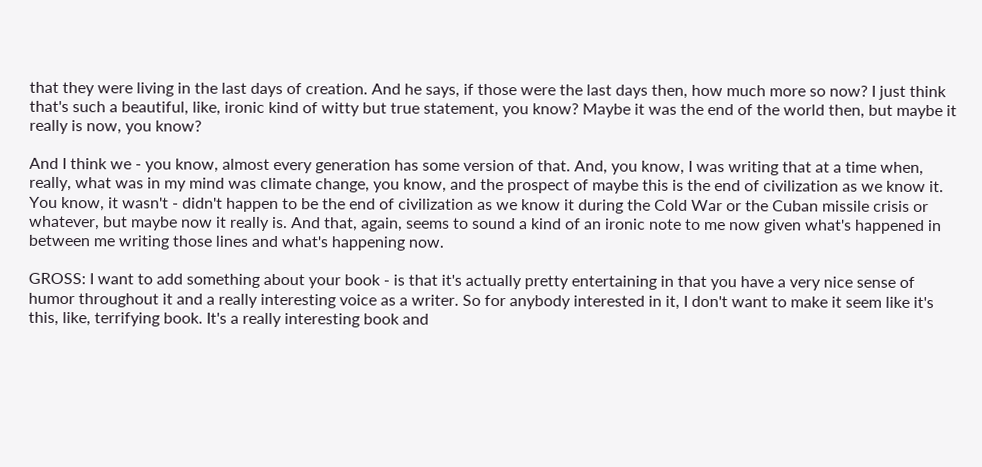that they were living in the last days of creation. And he says, if those were the last days then, how much more so now? I just think that's such a beautiful, like, ironic kind of witty but true statement, you know? Maybe it was the end of the world then, but maybe it really is now, you know?

And I think we - you know, almost every generation has some version of that. And, you know, I was writing that at a time when, really, what was in my mind was climate change, you know, and the prospect of maybe this is the end of civilization as we know it. You know, it wasn't - didn't happen to be the end of civilization as we know it during the Cold War or the Cuban missile crisis or whatever, but maybe now it really is. And that, again, seems to sound a kind of an ironic note to me now given what's happened in between me writing those lines and what's happening now.

GROSS: I want to add something about your book - is that it's actually pretty entertaining in that you have a very nice sense of humor throughout it and a really interesting voice as a writer. So for anybody interested in it, I don't want to make it seem like it's this, like, terrifying book. It's a really interesting book and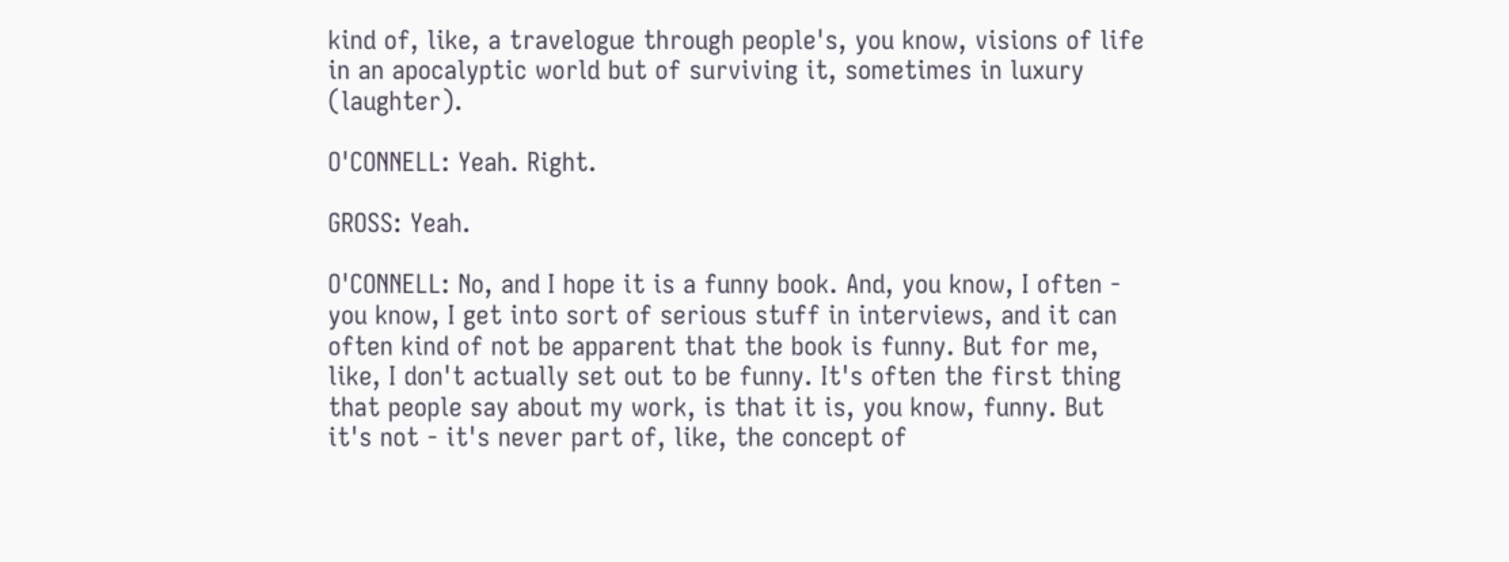kind of, like, a travelogue through people's, you know, visions of life in an apocalyptic world but of surviving it, sometimes in luxury (laughter).

O'CONNELL: Yeah. Right.

GROSS: Yeah.

O'CONNELL: No, and I hope it is a funny book. And, you know, I often - you know, I get into sort of serious stuff in interviews, and it can often kind of not be apparent that the book is funny. But for me, like, I don't actually set out to be funny. It's often the first thing that people say about my work, is that it is, you know, funny. But it's not - it's never part of, like, the concept of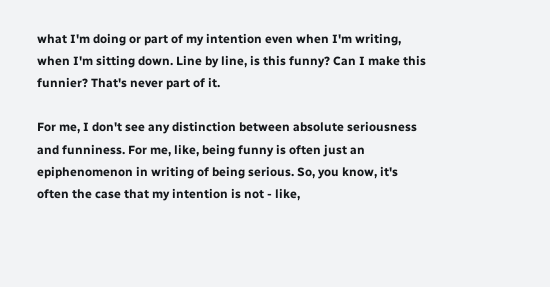what I'm doing or part of my intention even when I'm writing, when I'm sitting down. Line by line, is this funny? Can I make this funnier? That's never part of it.

For me, I don't see any distinction between absolute seriousness and funniness. For me, like, being funny is often just an epiphenomenon in writing of being serious. So, you know, it's often the case that my intention is not - like,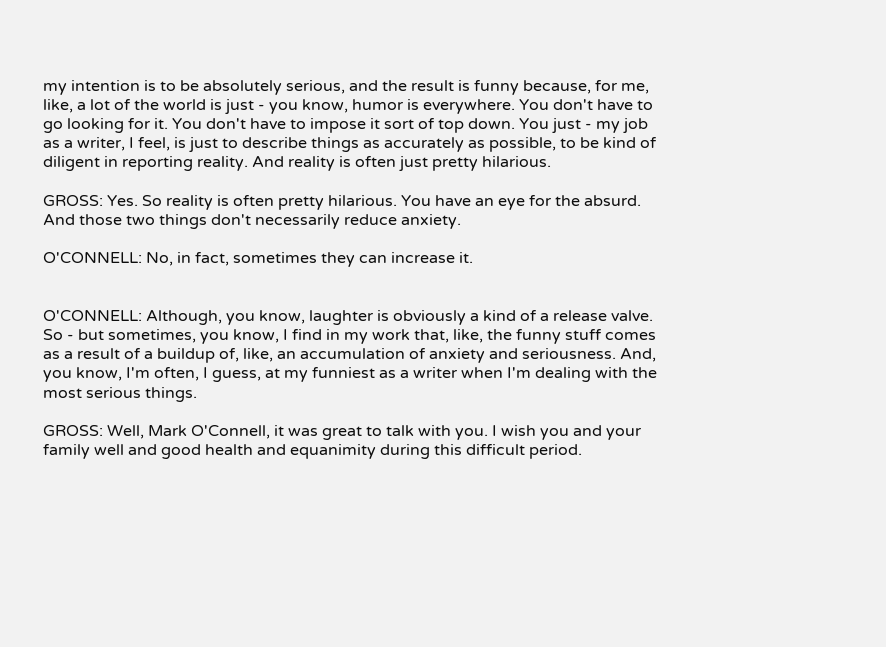my intention is to be absolutely serious, and the result is funny because, for me, like, a lot of the world is just - you know, humor is everywhere. You don't have to go looking for it. You don't have to impose it sort of top down. You just - my job as a writer, I feel, is just to describe things as accurately as possible, to be kind of diligent in reporting reality. And reality is often just pretty hilarious.

GROSS: Yes. So reality is often pretty hilarious. You have an eye for the absurd. And those two things don't necessarily reduce anxiety.

O'CONNELL: No, in fact, sometimes they can increase it.


O'CONNELL: Although, you know, laughter is obviously a kind of a release valve. So - but sometimes, you know, I find in my work that, like, the funny stuff comes as a result of a buildup of, like, an accumulation of anxiety and seriousness. And, you know, I'm often, I guess, at my funniest as a writer when I'm dealing with the most serious things.

GROSS: Well, Mark O'Connell, it was great to talk with you. I wish you and your family well and good health and equanimity during this difficult period.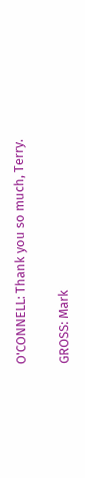O'CONNELL: Thank you so much, Terry.

GROSS: Mark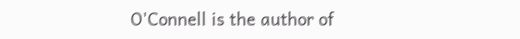O'Connell is the author of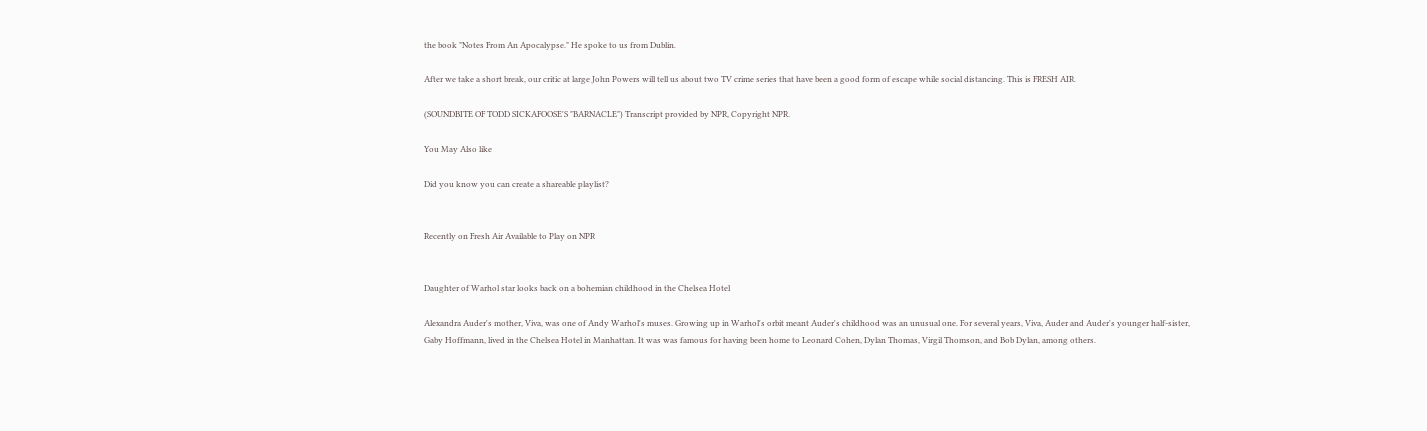the book "Notes From An Apocalypse." He spoke to us from Dublin.

After we take a short break, our critic at large John Powers will tell us about two TV crime series that have been a good form of escape while social distancing. This is FRESH AIR.

(SOUNDBITE OF TODD SICKAFOOSE'S "BARNACLE") Transcript provided by NPR, Copyright NPR.

You May Also like

Did you know you can create a shareable playlist?


Recently on Fresh Air Available to Play on NPR


Daughter of Warhol star looks back on a bohemian childhood in the Chelsea Hotel

Alexandra Auder's mother, Viva, was one of Andy Warhol's muses. Growing up in Warhol's orbit meant Auder's childhood was an unusual one. For several years, Viva, Auder and Auder's younger half-sister, Gaby Hoffmann, lived in the Chelsea Hotel in Manhattan. It was was famous for having been home to Leonard Cohen, Dylan Thomas, Virgil Thomson, and Bob Dylan, among others.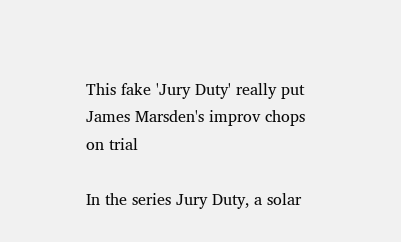This fake 'Jury Duty' really put James Marsden's improv chops on trial

In the series Jury Duty, a solar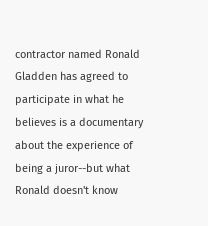contractor named Ronald Gladden has agreed to participate in what he believes is a documentary about the experience of being a juror--but what Ronald doesn't know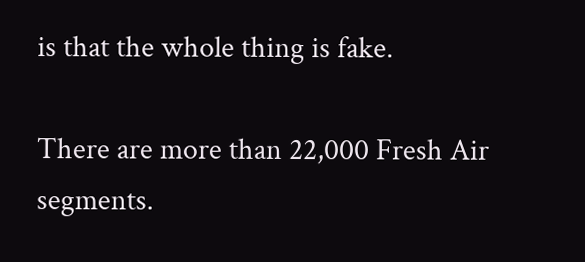is that the whole thing is fake.

There are more than 22,000 Fresh Air segments.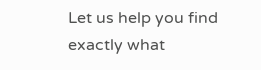Let us help you find exactly what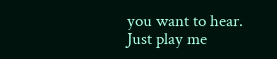you want to hear.
Just play me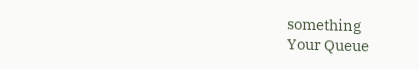something
Your Queue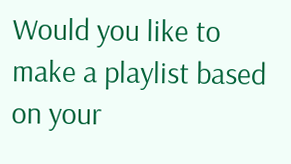Would you like to make a playlist based on your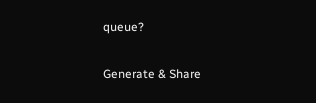queue?

Generate & Share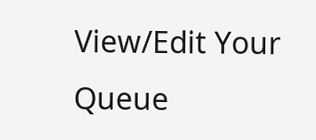View/Edit Your Queue